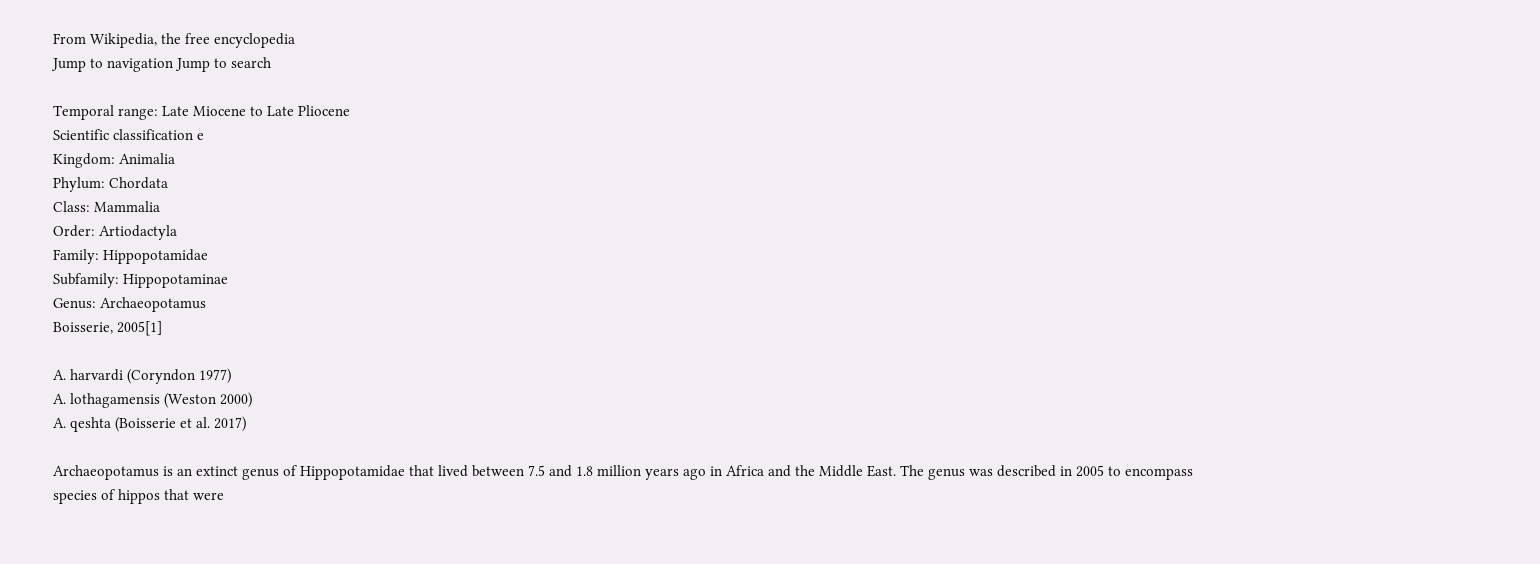From Wikipedia, the free encyclopedia
Jump to navigation Jump to search

Temporal range: Late Miocene to Late Pliocene
Scientific classification e
Kingdom: Animalia
Phylum: Chordata
Class: Mammalia
Order: Artiodactyla
Family: Hippopotamidae
Subfamily: Hippopotaminae
Genus: Archaeopotamus
Boisserie, 2005[1]

A. harvardi (Coryndon 1977)
A. lothagamensis (Weston 2000)
A. qeshta (Boisserie et al. 2017)

Archaeopotamus is an extinct genus of Hippopotamidae that lived between 7.5 and 1.8 million years ago in Africa and the Middle East. The genus was described in 2005 to encompass species of hippos that were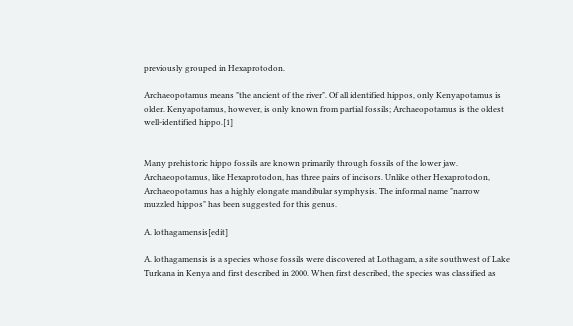previously grouped in Hexaprotodon.

Archaeopotamus means "the ancient of the river". Of all identified hippos, only Kenyapotamus is older. Kenyapotamus, however, is only known from partial fossils; Archaeopotamus is the oldest well-identified hippo.[1]


Many prehistoric hippo fossils are known primarily through fossils of the lower jaw. Archaeopotamus, like Hexaprotodon, has three pairs of incisors. Unlike other Hexaprotodon, Archaeopotamus has a highly elongate mandibular symphysis. The informal name "narrow muzzled hippos" has been suggested for this genus.

A. lothagamensis[edit]

A. lothagamensis is a species whose fossils were discovered at Lothagam, a site southwest of Lake Turkana in Kenya and first described in 2000. When first described, the species was classified as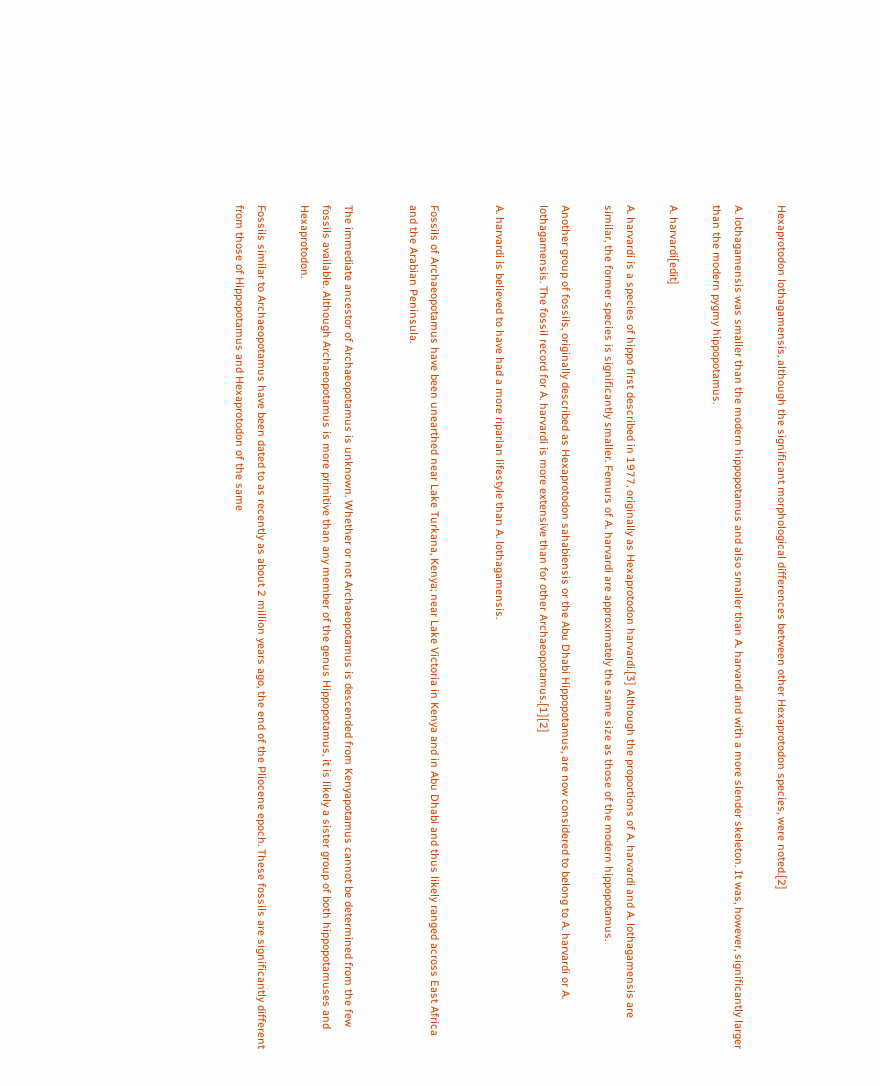Hexaprotodon lothagamensis, although the significant morphological differences between other Hexaprotodon species, were noted.[2]

A. lothagamensis was smaller than the modern hippopotamus and also smaller than A. harvardi and with a more slender skeleton. It was, however, significantly larger than the modern pygmy hippopotamus.

A. harvardi[edit]

A. harvardi is a species of hippo first described in 1977, originally as Hexaprotodon harvardi.[3] Although the proportions of A. harvardi and A. lothagamensis are similar, the former species is significantly smaller. Femurs of A. harvardi are approximately the same size as those of the modern hippopotamus.

Another group of fossils, originally described as Hexaprotodon sahabiensis or the Abu Dhabi Hippopotamus, are now considered to belong to A. harvardi or A. lothagamensis. The fossil record for A. harvardi is more extensive than for other Archaeopotamus.[1][2]

A. harvardi is believed to have had a more riparian lifestyle than A. lothagamensis.


Fossils of Archaeopotamus have been unearthed near Lake Turkana, Kenya; near Lake Victoria in Kenya and in Abu Dhabi and thus likely ranged across East Africa and the Arabian Peninsula.


The immediate ancestor of Archaeopotamus is unknown. Whether or not Archaeopotamus is descended from Kenyapotamus cannot be determined from the few fossils available. Although Archaeopotamus is more primitive than any member of the genus Hippopotamus, it is likely a sister group of both hippopotamuses and Hexaprotodon.

Fossils similar to Archaeopotamus have been dated to as recently as about 2 million years ago, the end of the Pliocene epoch. These fossils are significantly different from those of Hippopotamus and Hexaprotodon of the same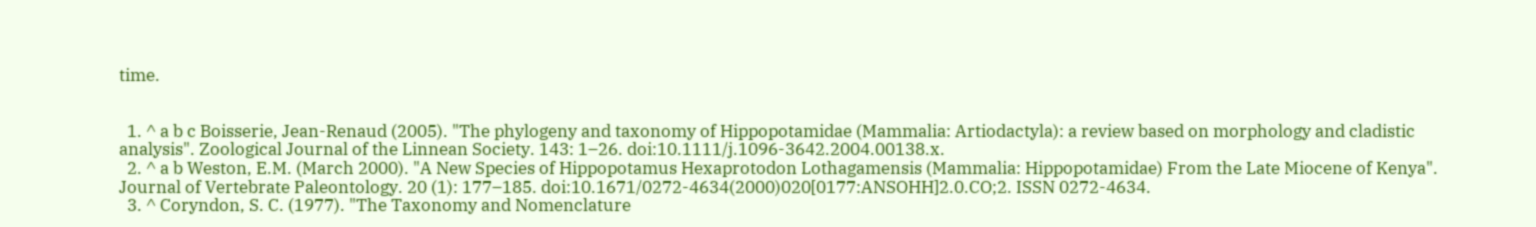time.


  1. ^ a b c Boisserie, Jean-Renaud (2005). "The phylogeny and taxonomy of Hippopotamidae (Mammalia: Artiodactyla): a review based on morphology and cladistic analysis". Zoological Journal of the Linnean Society. 143: 1–26. doi:10.1111/j.1096-3642.2004.00138.x.
  2. ^ a b Weston, E.M. (March 2000). "A New Species of Hippopotamus Hexaprotodon Lothagamensis (Mammalia: Hippopotamidae) From the Late Miocene of Kenya". Journal of Vertebrate Paleontology. 20 (1): 177–185. doi:10.1671/0272-4634(2000)020[0177:ANSOHH]2.0.CO;2. ISSN 0272-4634.
  3. ^ Coryndon, S. C. (1977). "The Taxonomy and Nomenclature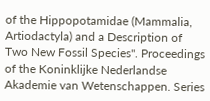of the Hippopotamidae (Mammalia, Artiodactyla) and a Description of Two New Fossil Species". Proceedings of the Koninklijke Nederlandse Akademie van Wetenschappen. Series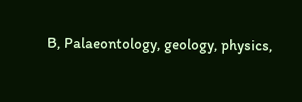B, Palaeontology, geology, physics,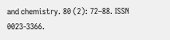and chemistry. 80 (2): 72–88. ISSN 0023-3366.